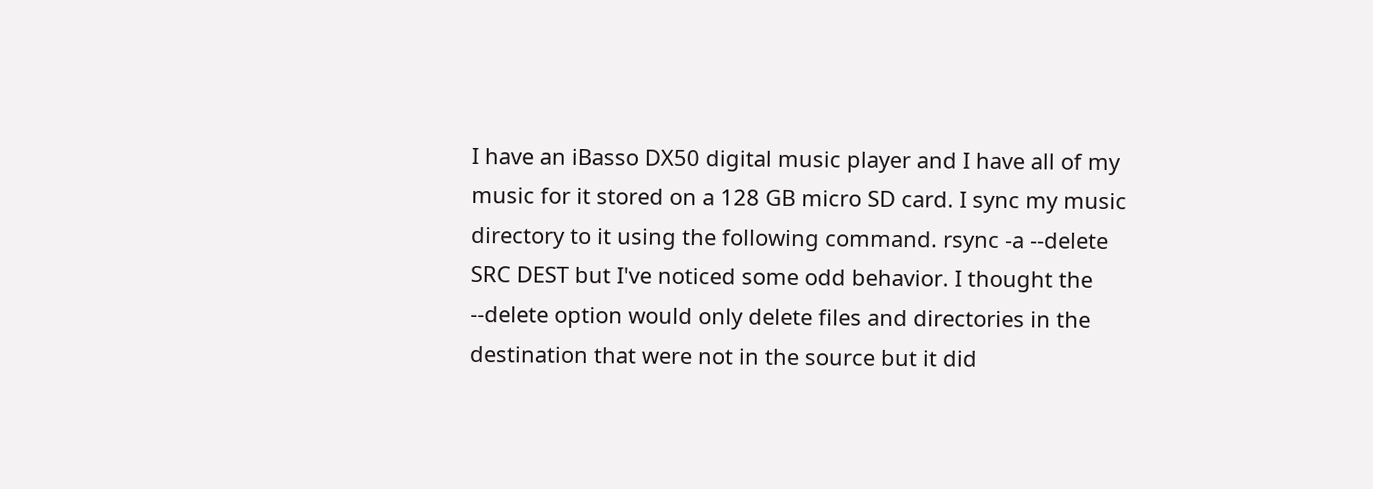I have an iBasso DX50 digital music player and I have all of my music for it stored on a 128 GB micro SD card. I sync my music directory to it using the following command. rsync -a --delete SRC DEST but I've noticed some odd behavior. I thought the --delete option would only delete files and directories in the destination that were not in the source but it did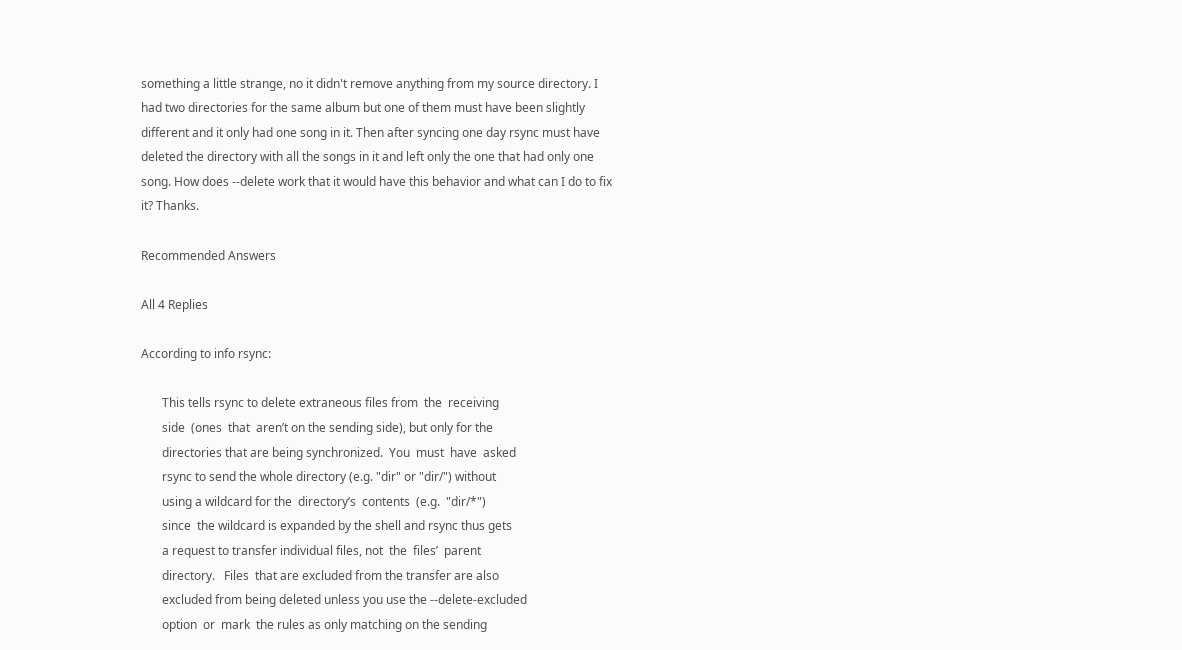something a little strange, no it didn't remove anything from my source directory. I had two directories for the same album but one of them must have been slightly different and it only had one song in it. Then after syncing one day rsync must have deleted the directory with all the songs in it and left only the one that had only one song. How does --delete work that it would have this behavior and what can I do to fix it? Thanks.

Recommended Answers

All 4 Replies

According to info rsync:

       This tells rsync to delete extraneous files from  the  receiving
       side  (ones  that  aren’t on the sending side), but only for the
       directories that are being synchronized.  You  must  have  asked
       rsync to send the whole directory (e.g. "dir" or "dir/") without
       using a wildcard for the  directory’s  contents  (e.g.  "dir/*")
       since  the wildcard is expanded by the shell and rsync thus gets
       a request to transfer individual files, not  the  files’  parent
       directory.   Files  that are excluded from the transfer are also
       excluded from being deleted unless you use the --delete-excluded
       option  or  mark  the rules as only matching on the sending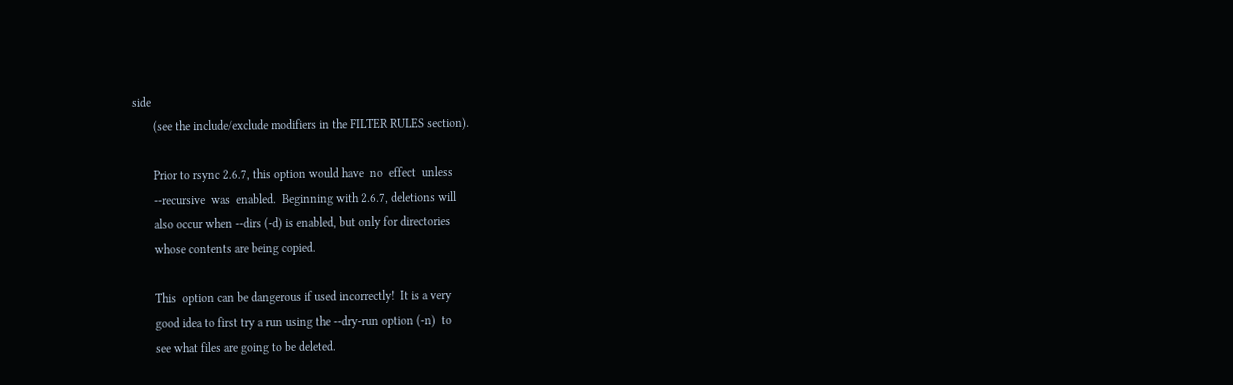side
       (see the include/exclude modifiers in the FILTER RULES section).

       Prior to rsync 2.6.7, this option would have  no  effect  unless
       --recursive  was  enabled.  Beginning with 2.6.7, deletions will
       also occur when --dirs (-d) is enabled, but only for directories
       whose contents are being copied.

       This  option can be dangerous if used incorrectly!  It is a very
       good idea to first try a run using the --dry-run option (-n)  to
       see what files are going to be deleted.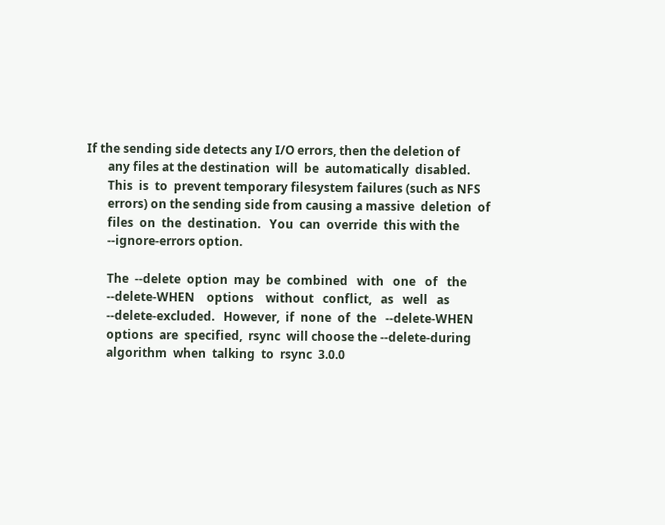If the sending side detects any I/O errors, then the deletion of
       any files at the destination  will  be  automatically  disabled.
       This  is  to  prevent temporary filesystem failures (such as NFS
       errors) on the sending side from causing a massive  deletion  of
       files  on  the  destination.   You  can  override  this with the
       --ignore-errors option.

       The  --delete  option  may  be  combined   with   one   of   the
       --delete-WHEN    options    without   conflict,   as   well   as
       --delete-excluded.   However,  if  none  of  the   --delete-WHEN
       options  are  specified,  rsync  will choose the --delete-during
       algorithm  when  talking  to  rsync  3.0.0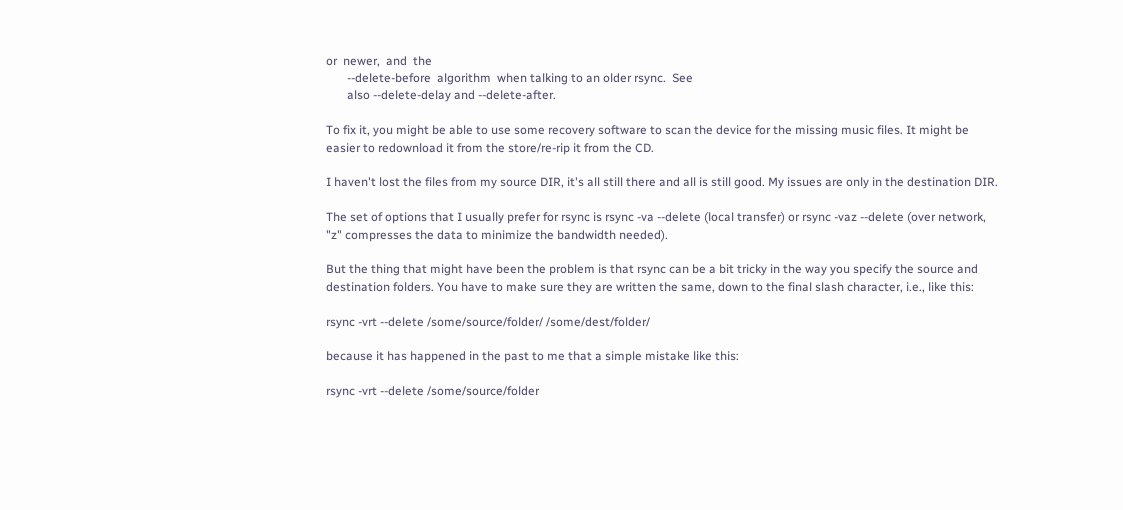or  newer,  and  the
       --delete-before  algorithm  when talking to an older rsync.  See
       also --delete-delay and --delete-after.

To fix it, you might be able to use some recovery software to scan the device for the missing music files. It might be easier to redownload it from the store/re-rip it from the CD.

I haven't lost the files from my source DIR, it's all still there and all is still good. My issues are only in the destination DIR.

The set of options that I usually prefer for rsync is rsync -va --delete (local transfer) or rsync -vaz --delete (over network, "z" compresses the data to minimize the bandwidth needed).

But the thing that might have been the problem is that rsync can be a bit tricky in the way you specify the source and destination folders. You have to make sure they are written the same, down to the final slash character, i.e., like this:

rsync -vrt --delete /some/source/folder/ /some/dest/folder/

because it has happened in the past to me that a simple mistake like this:

rsync -vrt --delete /some/source/folder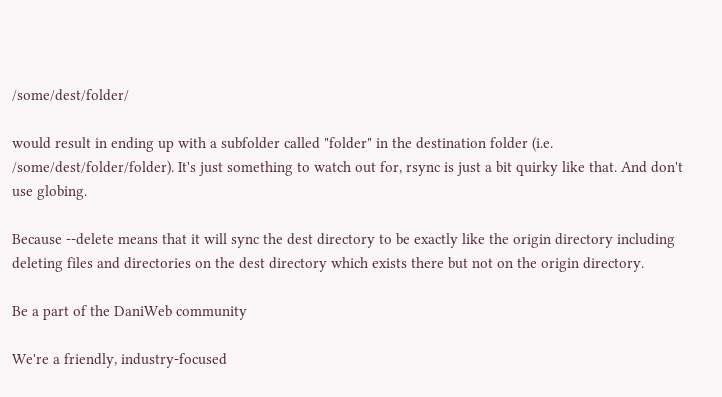/some/dest/folder/

would result in ending up with a subfolder called "folder" in the destination folder (i.e. /some/dest/folder/folder). It's just something to watch out for, rsync is just a bit quirky like that. And don't use globing.

Because --delete means that it will sync the dest directory to be exactly like the origin directory including deleting files and directories on the dest directory which exists there but not on the origin directory.

Be a part of the DaniWeb community

We're a friendly, industry-focused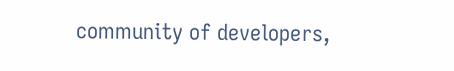community of developers,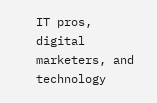IT pros, digital marketers, and technology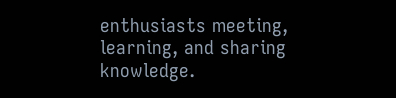enthusiasts meeting, learning, and sharing knowledge.